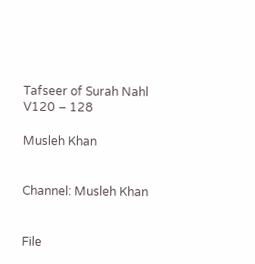Tafseer of Surah Nahl V120 – 128

Musleh Khan


Channel: Musleh Khan


File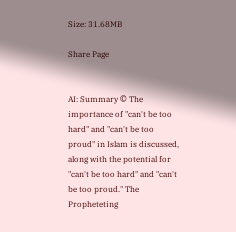Size: 31.68MB

Share Page


AI: Summary © The importance of "can't be too hard" and "can't be too proud" in Islam is discussed, along with the potential for "can't be too hard" and "can't be too proud." The Propheteting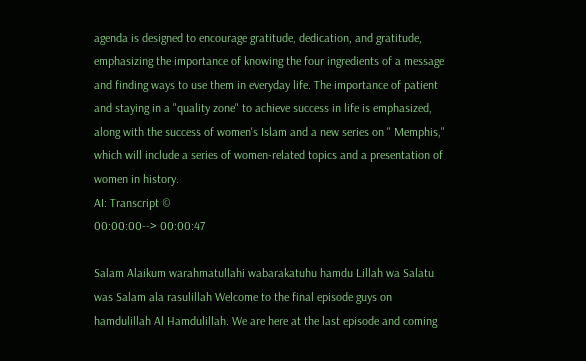agenda is designed to encourage gratitude, dedication, and gratitude, emphasizing the importance of knowing the four ingredients of a message and finding ways to use them in everyday life. The importance of patient and staying in a "quality zone" to achieve success in life is emphasized, along with the success of women's Islam and a new series on " Memphis," which will include a series of women-related topics and a presentation of women in history.
AI: Transcript ©
00:00:00--> 00:00:47

Salam Alaikum warahmatullahi wabarakatuhu hamdu Lillah wa Salatu was Salam ala rasulillah Welcome to the final episode guys on hamdulillah Al Hamdulillah. We are here at the last episode and coming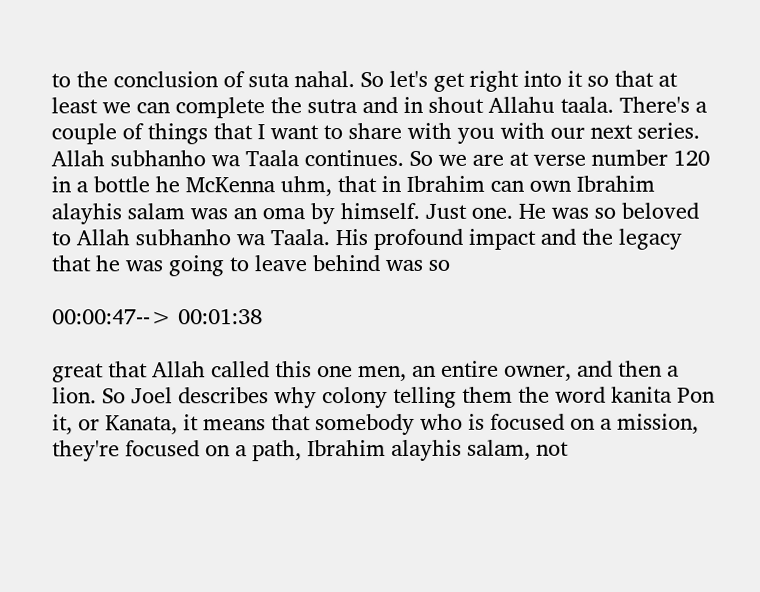to the conclusion of suta nahal. So let's get right into it so that at least we can complete the sutra and in shout Allahu taala. There's a couple of things that I want to share with you with our next series. Allah subhanho wa Taala continues. So we are at verse number 120 in a bottle he McKenna uhm, that in Ibrahim can own Ibrahim alayhis salam was an oma by himself. Just one. He was so beloved to Allah subhanho wa Taala. His profound impact and the legacy that he was going to leave behind was so

00:00:47--> 00:01:38

great that Allah called this one men, an entire owner, and then a lion. So Joel describes why colony telling them the word kanita Pon it, or Kanata, it means that somebody who is focused on a mission, they're focused on a path, Ibrahim alayhis salam, not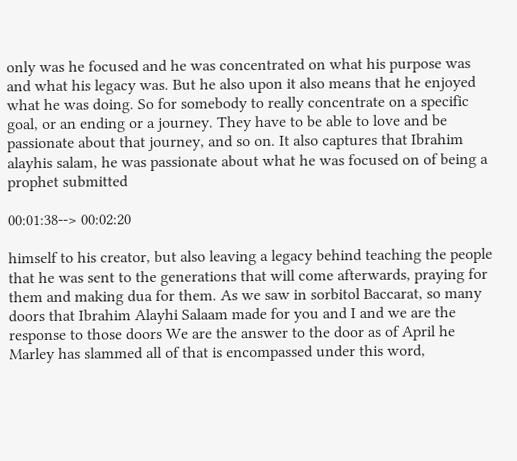only was he focused and he was concentrated on what his purpose was and what his legacy was. But he also upon it also means that he enjoyed what he was doing. So for somebody to really concentrate on a specific goal, or an ending or a journey. They have to be able to love and be passionate about that journey, and so on. It also captures that Ibrahim alayhis salam, he was passionate about what he was focused on of being a prophet submitted

00:01:38--> 00:02:20

himself to his creator, but also leaving a legacy behind teaching the people that he was sent to the generations that will come afterwards, praying for them and making dua for them. As we saw in sorbitol Baccarat, so many doors that Ibrahim Alayhi Salaam made for you and I and we are the response to those doors We are the answer to the door as of April he Marley has slammed all of that is encompassed under this word,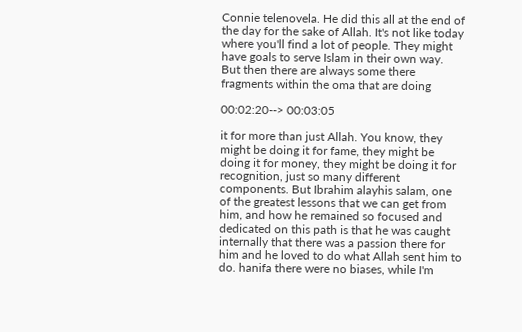Connie telenovela. He did this all at the end of the day for the sake of Allah. It's not like today where you'll find a lot of people. They might have goals to serve Islam in their own way. But then there are always some there fragments within the oma that are doing

00:02:20--> 00:03:05

it for more than just Allah. You know, they might be doing it for fame, they might be doing it for money, they might be doing it for recognition, just so many different components. But Ibrahim alayhis salam, one of the greatest lessons that we can get from him, and how he remained so focused and dedicated on this path is that he was caught internally that there was a passion there for him and he loved to do what Allah sent him to do. hanifa there were no biases, while I'm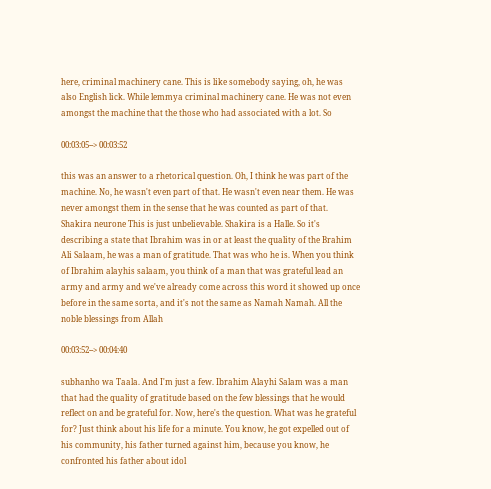here, criminal machinery cane. This is like somebody saying, oh, he was also English lick. While lemmya criminal machinery cane. He was not even amongst the machine that the those who had associated with a lot. So

00:03:05--> 00:03:52

this was an answer to a rhetorical question. Oh, I think he was part of the machine. No, he wasn't even part of that. He wasn't even near them. He was never amongst them in the sense that he was counted as part of that. Shakira neurone This is just unbelievable. Shakira is a Halle. So it's describing a state that Ibrahim was in or at least the quality of the Brahim Ali Salaam, he was a man of gratitude. That was who he is. When you think of Ibrahim alayhis salaam, you think of a man that was grateful lead an army and army and we've already come across this word it showed up once before in the same sorta, and it's not the same as Namah Namah. All the noble blessings from Allah

00:03:52--> 00:04:40

subhanho wa Taala. And I'm just a few. Ibrahim Alayhi Salam was a man that had the quality of gratitude based on the few blessings that he would reflect on and be grateful for. Now, here's the question. What was he grateful for? Just think about his life for a minute. You know, he got expelled out of his community, his father turned against him, because you know, he confronted his father about idol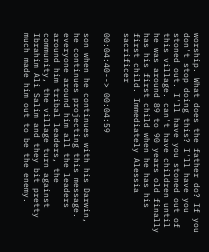worship. What does the father do? If you don't stop doing this? I'll have you stoned out. I'll have you stoned out of this village. can't have children until he was around 89 to 90 years old finally has his first child when he has his first child. Immediately Alessia sacrificer

00:04:40--> 00:04:59

son when he continues with his Darwin, he continues projecting this message. everyone around him all the leaders around him tribal leaders, the community, the village turn against Ibrahim Ali Salim and they bit pretty much made him out to be the enemy.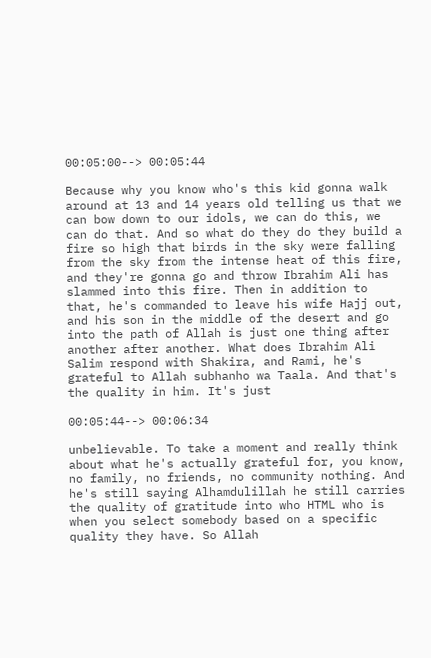00:05:00--> 00:05:44

Because why you know who's this kid gonna walk around at 13 and 14 years old telling us that we can bow down to our idols, we can do this, we can do that. And so what do they do they build a fire so high that birds in the sky were falling from the sky from the intense heat of this fire, and they're gonna go and throw Ibrahim Ali has slammed into this fire. Then in addition to that, he's commanded to leave his wife Hajj out, and his son in the middle of the desert and go into the path of Allah is just one thing after another after another. What does Ibrahim Ali Salim respond with Shakira, and Rami, he's grateful to Allah subhanho wa Taala. And that's the quality in him. It's just

00:05:44--> 00:06:34

unbelievable. To take a moment and really think about what he's actually grateful for, you know, no family, no friends, no community nothing. And he's still saying Alhamdulillah he still carries the quality of gratitude into who HTML who is when you select somebody based on a specific quality they have. So Allah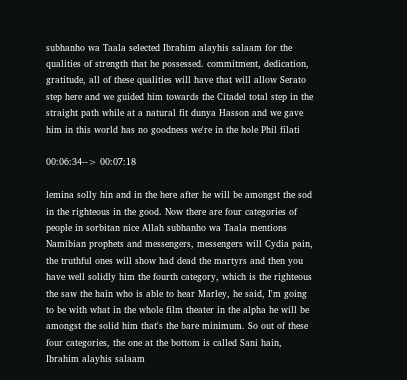subhanho wa Taala selected Ibrahim alayhis salaam for the qualities of strength that he possessed. commitment, dedication, gratitude, all of these qualities will have that will allow Serato step here and we guided him towards the Citadel total step in the straight path while at a natural fit dunya Hasson and we gave him in this world has no goodness we're in the hole Phil filati

00:06:34--> 00:07:18

lemina solly hin and in the here after he will be amongst the sod in the righteous in the good. Now there are four categories of people in sorbitan nice Allah subhanho wa Taala mentions Namibian prophets and messengers, messengers will Cydia pain, the truthful ones will show had dead the martyrs and then you have well solidly him the fourth category, which is the righteous the saw the hain who is able to hear Marley, he said, I'm going to be with what in the whole film theater in the alpha he will be amongst the solid him that's the bare minimum. So out of these four categories, the one at the bottom is called Sani hain, Ibrahim alayhis salaam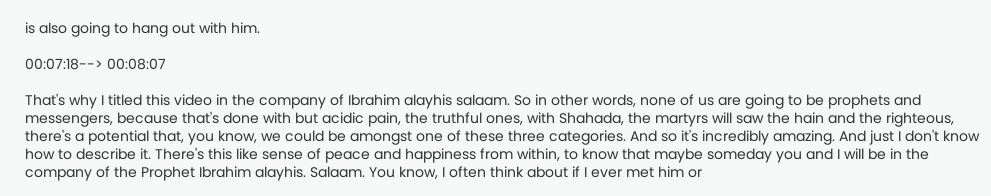is also going to hang out with him.

00:07:18--> 00:08:07

That's why I titled this video in the company of Ibrahim alayhis salaam. So in other words, none of us are going to be prophets and messengers, because that's done with but acidic pain, the truthful ones, with Shahada, the martyrs will saw the hain and the righteous, there's a potential that, you know, we could be amongst one of these three categories. And so it's incredibly amazing. And just I don't know how to describe it. There's this like sense of peace and happiness from within, to know that maybe someday you and I will be in the company of the Prophet Ibrahim alayhis. Salaam. You know, I often think about if I ever met him or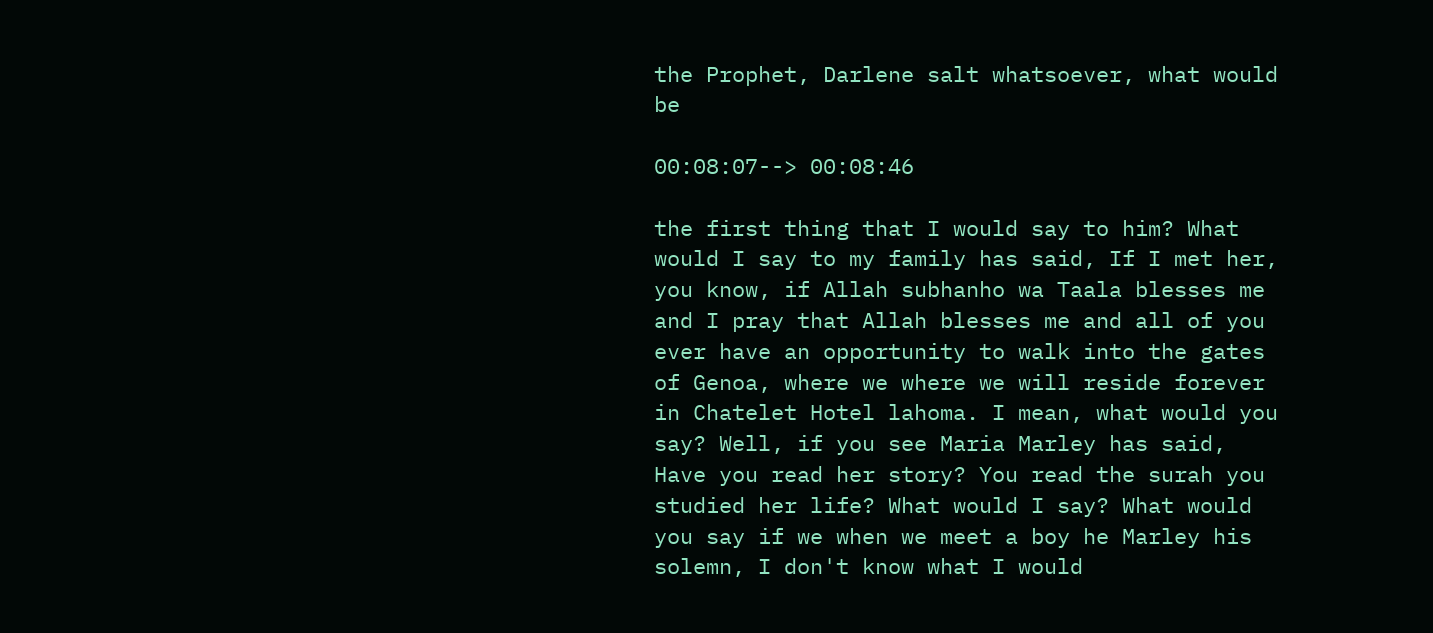the Prophet, Darlene salt whatsoever, what would be

00:08:07--> 00:08:46

the first thing that I would say to him? What would I say to my family has said, If I met her, you know, if Allah subhanho wa Taala blesses me and I pray that Allah blesses me and all of you ever have an opportunity to walk into the gates of Genoa, where we where we will reside forever in Chatelet Hotel lahoma. I mean, what would you say? Well, if you see Maria Marley has said, Have you read her story? You read the surah you studied her life? What would I say? What would you say if we when we meet a boy he Marley his solemn, I don't know what I would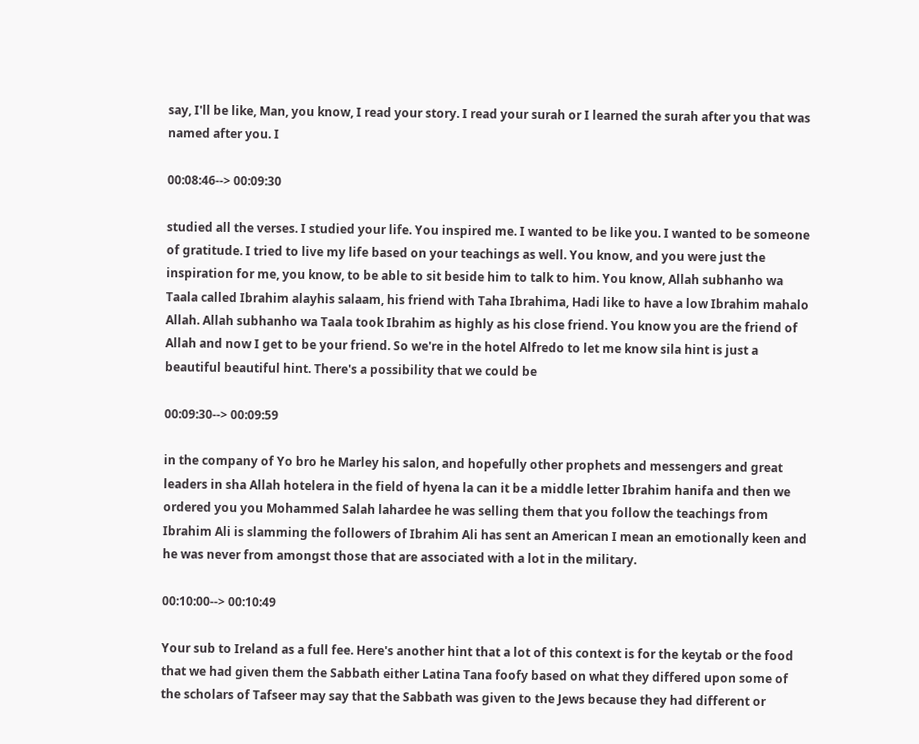say, I'll be like, Man, you know, I read your story. I read your surah or I learned the surah after you that was named after you. I

00:08:46--> 00:09:30

studied all the verses. I studied your life. You inspired me. I wanted to be like you. I wanted to be someone of gratitude. I tried to live my life based on your teachings as well. You know, and you were just the inspiration for me, you know, to be able to sit beside him to talk to him. You know, Allah subhanho wa Taala called Ibrahim alayhis salaam, his friend with Taha Ibrahima, Hadi like to have a low Ibrahim mahalo Allah. Allah subhanho wa Taala took Ibrahim as highly as his close friend. You know you are the friend of Allah and now I get to be your friend. So we're in the hotel Alfredo to let me know sila hint is just a beautiful beautiful hint. There's a possibility that we could be

00:09:30--> 00:09:59

in the company of Yo bro he Marley his salon, and hopefully other prophets and messengers and great leaders in sha Allah hotelera in the field of hyena la can it be a middle letter Ibrahim hanifa and then we ordered you you Mohammed Salah lahardee he was selling them that you follow the teachings from Ibrahim Ali is slamming the followers of Ibrahim Ali has sent an American I mean an emotionally keen and he was never from amongst those that are associated with a lot in the military.

00:10:00--> 00:10:49

Your sub to Ireland as a full fee. Here's another hint that a lot of this context is for the keytab or the food that we had given them the Sabbath either Latina Tana foofy based on what they differed upon some of the scholars of Tafseer may say that the Sabbath was given to the Jews because they had different or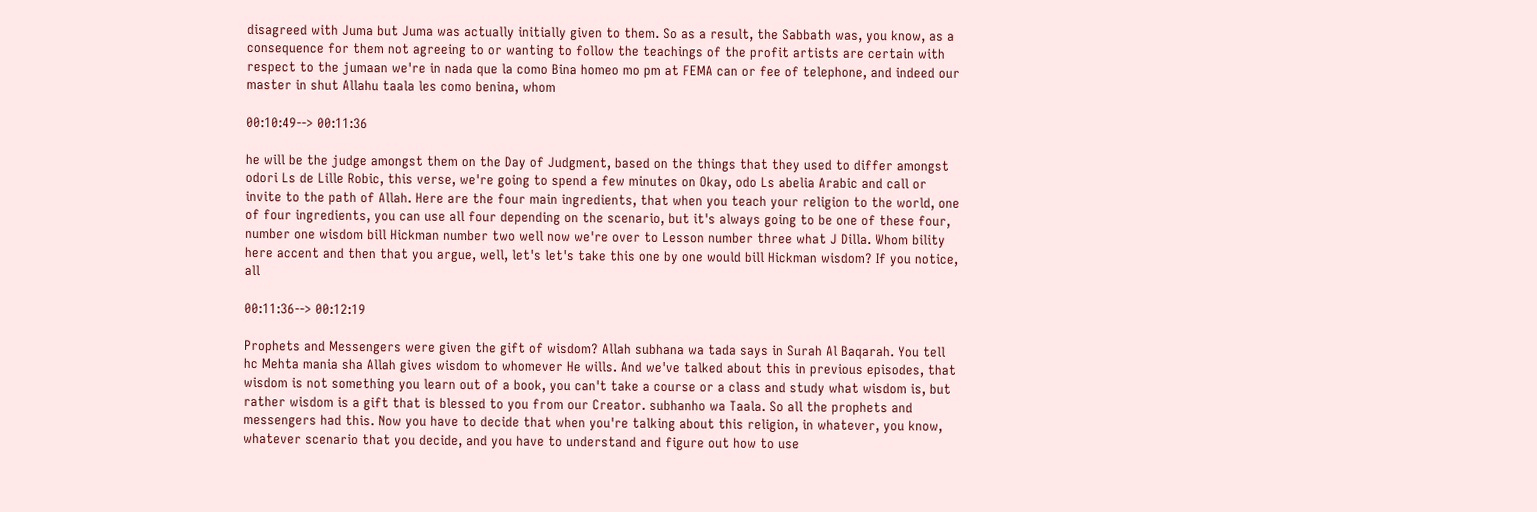disagreed with Juma but Juma was actually initially given to them. So as a result, the Sabbath was, you know, as a consequence for them not agreeing to or wanting to follow the teachings of the profit artists are certain with respect to the jumaan we're in nada que la como Bina homeo mo pm at FEMA can or fee of telephone, and indeed our master in shut Allahu taala les como benina, whom

00:10:49--> 00:11:36

he will be the judge amongst them on the Day of Judgment, based on the things that they used to differ amongst odori Ls de Lille Robic, this verse, we're going to spend a few minutes on Okay, odo Ls abelia Arabic and call or invite to the path of Allah. Here are the four main ingredients, that when you teach your religion to the world, one of four ingredients, you can use all four depending on the scenario, but it's always going to be one of these four, number one wisdom bill Hickman number two well now we're over to Lesson number three what J Dilla. Whom bility here accent and then that you argue, well, let's let's take this one by one would bill Hickman wisdom? If you notice, all

00:11:36--> 00:12:19

Prophets and Messengers were given the gift of wisdom? Allah subhana wa tada says in Surah Al Baqarah. You tell hc Mehta mania sha Allah gives wisdom to whomever He wills. And we've talked about this in previous episodes, that wisdom is not something you learn out of a book, you can't take a course or a class and study what wisdom is, but rather wisdom is a gift that is blessed to you from our Creator. subhanho wa Taala. So all the prophets and messengers had this. Now you have to decide that when you're talking about this religion, in whatever, you know, whatever scenario that you decide, and you have to understand and figure out how to use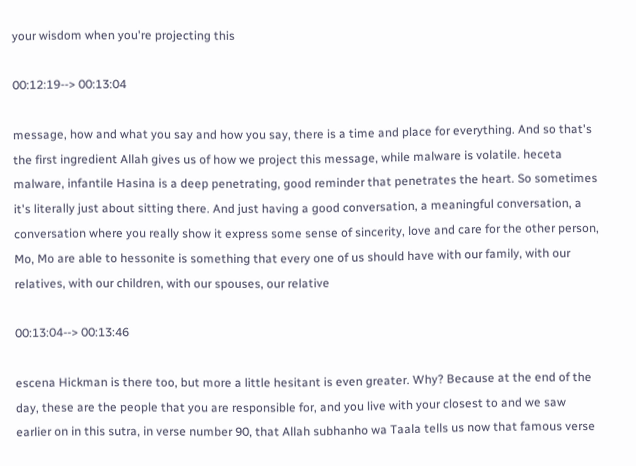your wisdom when you're projecting this

00:12:19--> 00:13:04

message, how and what you say and how you say, there is a time and place for everything. And so that's the first ingredient Allah gives us of how we project this message, while malware is volatile. heceta malware, infantile Hasina is a deep penetrating, good reminder that penetrates the heart. So sometimes it's literally just about sitting there. And just having a good conversation, a meaningful conversation, a conversation where you really show it express some sense of sincerity, love and care for the other person, Mo, Mo are able to hessonite is something that every one of us should have with our family, with our relatives, with our children, with our spouses, our relative

00:13:04--> 00:13:46

escena Hickman is there too, but more a little hesitant is even greater. Why? Because at the end of the day, these are the people that you are responsible for, and you live with your closest to and we saw earlier on in this sutra, in verse number 90, that Allah subhanho wa Taala tells us now that famous verse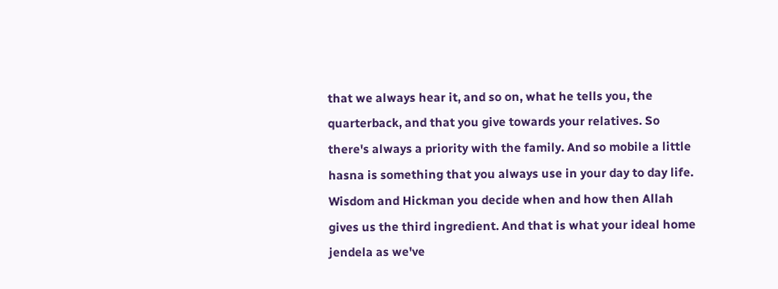that we always hear it, and so on, what he tells you, the quarterback, and that you give towards your relatives. So there's always a priority with the family. And so mobile a little hasna is something that you always use in your day to day life. Wisdom and Hickman you decide when and how then Allah gives us the third ingredient. And that is what your ideal home jendela as we've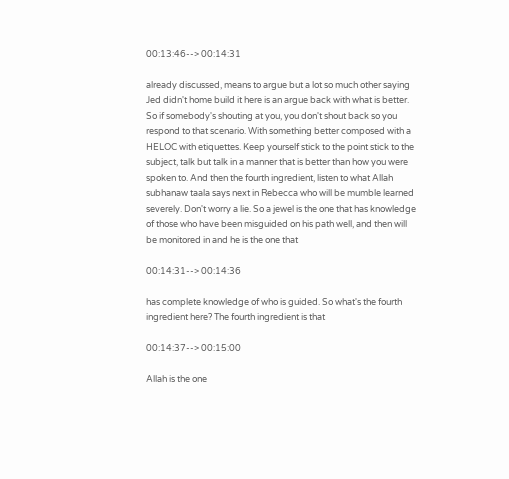00:13:46--> 00:14:31

already discussed, means to argue but a lot so much other saying Jed didn't home build it here is an argue back with what is better. So if somebody's shouting at you, you don't shout back so you respond to that scenario. With something better composed with a HELOC with etiquettes. Keep yourself stick to the point stick to the subject, talk but talk in a manner that is better than how you were spoken to. And then the fourth ingredient, listen to what Allah subhanaw taala says next in Rebecca who will be mumble learned severely. Don't worry a lie. So a jewel is the one that has knowledge of those who have been misguided on his path well, and then will be monitored in and he is the one that

00:14:31--> 00:14:36

has complete knowledge of who is guided. So what's the fourth ingredient here? The fourth ingredient is that

00:14:37--> 00:15:00

Allah is the one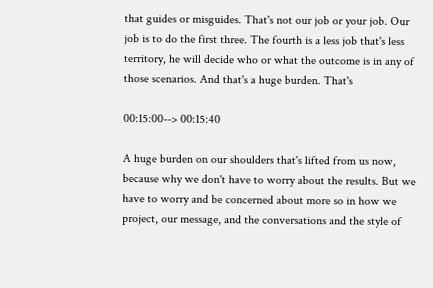that guides or misguides. That's not our job or your job. Our job is to do the first three. The fourth is a less job that's less territory, he will decide who or what the outcome is in any of those scenarios. And that's a huge burden. That's

00:15:00--> 00:15:40

A huge burden on our shoulders that's lifted from us now, because why we don't have to worry about the results. But we have to worry and be concerned about more so in how we project, our message, and the conversations and the style of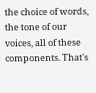the choice of words, the tone of our voices, all of these components. That's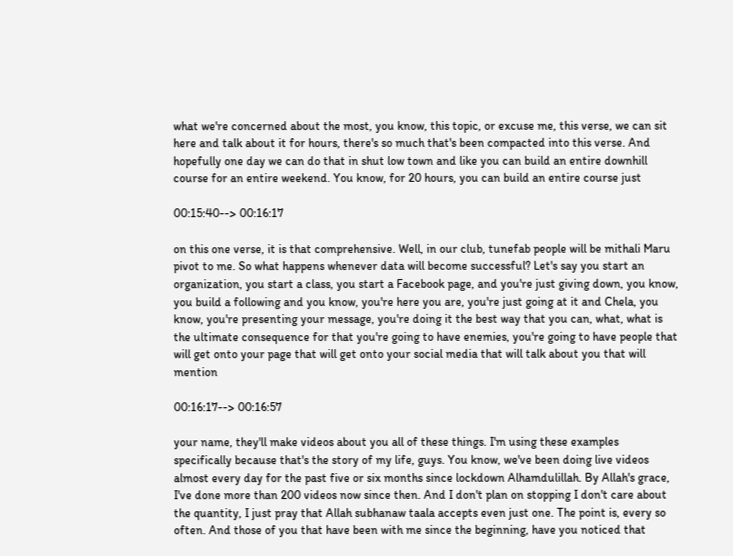what we're concerned about the most, you know, this topic, or excuse me, this verse, we can sit here and talk about it for hours, there's so much that's been compacted into this verse. And hopefully one day we can do that in shut low town and like you can build an entire downhill course for an entire weekend. You know, for 20 hours, you can build an entire course just

00:15:40--> 00:16:17

on this one verse, it is that comprehensive. Well, in our club, tunefab people will be mithali Maru pivot to me. So what happens whenever data will become successful? Let's say you start an organization, you start a class, you start a Facebook page, and you're just giving down, you know, you build a following and you know, you're here you are, you're just going at it and Chela, you know, you're presenting your message, you're doing it the best way that you can, what, what is the ultimate consequence for that you're going to have enemies, you're going to have people that will get onto your page that will get onto your social media that will talk about you that will mention

00:16:17--> 00:16:57

your name, they'll make videos about you all of these things. I'm using these examples specifically because that's the story of my life, guys. You know, we've been doing live videos almost every day for the past five or six months since lockdown Alhamdulillah. By Allah's grace, I've done more than 200 videos now since then. And I don't plan on stopping I don't care about the quantity, I just pray that Allah subhanaw taala accepts even just one. The point is, every so often. And those of you that have been with me since the beginning, have you noticed that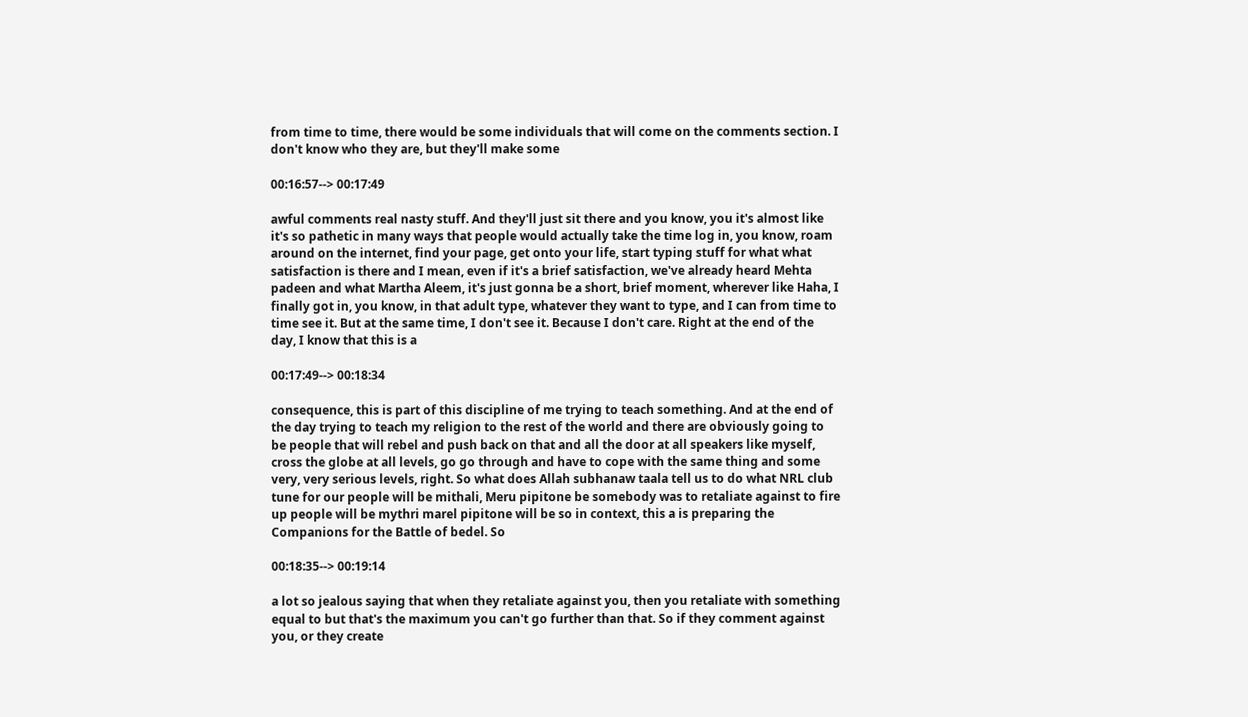from time to time, there would be some individuals that will come on the comments section. I don't know who they are, but they'll make some

00:16:57--> 00:17:49

awful comments real nasty stuff. And they'll just sit there and you know, you it's almost like it's so pathetic in many ways that people would actually take the time log in, you know, roam around on the internet, find your page, get onto your life, start typing stuff for what what satisfaction is there and I mean, even if it's a brief satisfaction, we've already heard Mehta padeen and what Martha Aleem, it's just gonna be a short, brief moment, wherever like Haha, I finally got in, you know, in that adult type, whatever they want to type, and I can from time to time see it. But at the same time, I don't see it. Because I don't care. Right at the end of the day, I know that this is a

00:17:49--> 00:18:34

consequence, this is part of this discipline of me trying to teach something. And at the end of the day trying to teach my religion to the rest of the world and there are obviously going to be people that will rebel and push back on that and all the door at all speakers like myself, cross the globe at all levels, go go through and have to cope with the same thing and some very, very serious levels, right. So what does Allah subhanaw taala tell us to do what NRL club tune for our people will be mithali, Meru pipitone be somebody was to retaliate against to fire up people will be mythri marel pipitone will be so in context, this a is preparing the Companions for the Battle of bedel. So

00:18:35--> 00:19:14

a lot so jealous saying that when they retaliate against you, then you retaliate with something equal to but that's the maximum you can't go further than that. So if they comment against you, or they create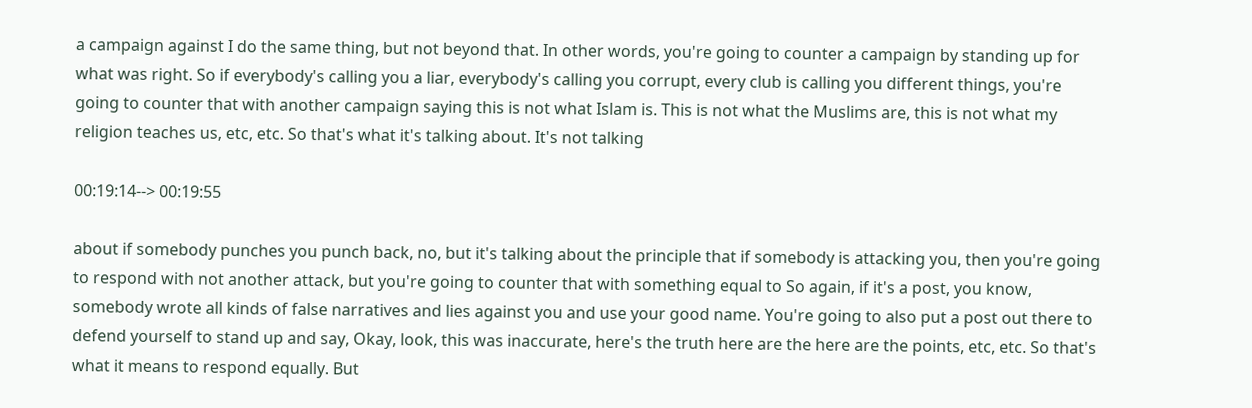a campaign against I do the same thing, but not beyond that. In other words, you're going to counter a campaign by standing up for what was right. So if everybody's calling you a liar, everybody's calling you corrupt, every club is calling you different things, you're going to counter that with another campaign saying this is not what Islam is. This is not what the Muslims are, this is not what my religion teaches us, etc, etc. So that's what it's talking about. It's not talking

00:19:14--> 00:19:55

about if somebody punches you punch back, no, but it's talking about the principle that if somebody is attacking you, then you're going to respond with not another attack, but you're going to counter that with something equal to So again, if it's a post, you know, somebody wrote all kinds of false narratives and lies against you and use your good name. You're going to also put a post out there to defend yourself to stand up and say, Okay, look, this was inaccurate, here's the truth here are the here are the points, etc, etc. So that's what it means to respond equally. But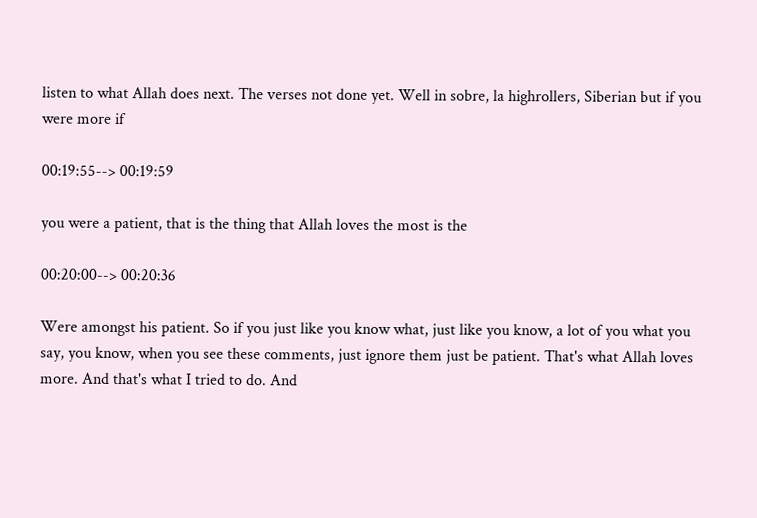listen to what Allah does next. The verses not done yet. Well in sobre, la highrollers, Siberian but if you were more if

00:19:55--> 00:19:59

you were a patient, that is the thing that Allah loves the most is the

00:20:00--> 00:20:36

Were amongst his patient. So if you just like you know what, just like you know, a lot of you what you say, you know, when you see these comments, just ignore them just be patient. That's what Allah loves more. And that's what I tried to do. And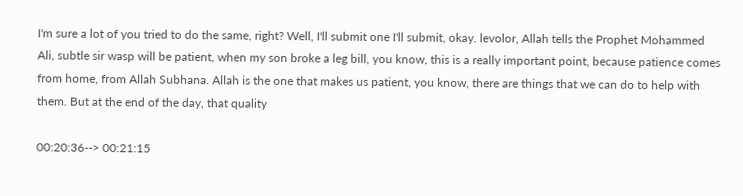I'm sure a lot of you tried to do the same, right? Well, I'll submit one I'll submit, okay. levolor, Allah tells the Prophet Mohammed Ali, subtle sir wasp will be patient, when my son broke a leg bill, you know, this is a really important point, because patience comes from home, from Allah Subhana. Allah is the one that makes us patient, you know, there are things that we can do to help with them. But at the end of the day, that quality

00:20:36--> 00:21:15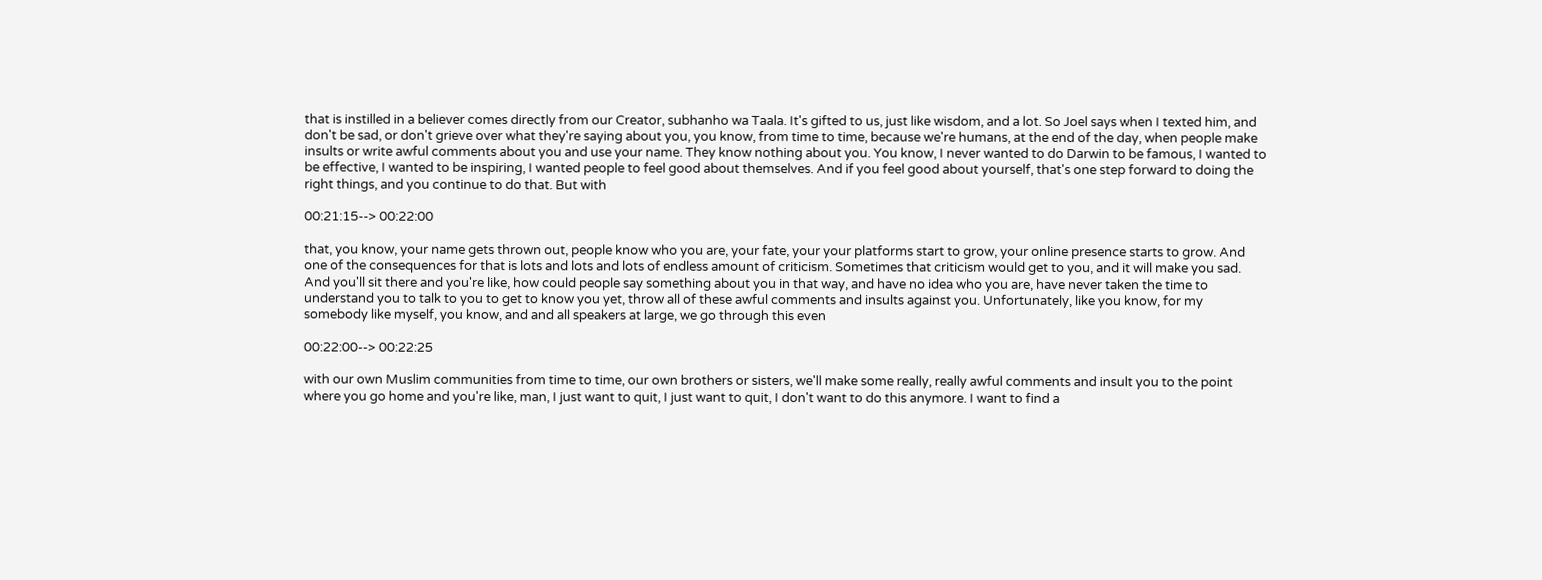that is instilled in a believer comes directly from our Creator, subhanho wa Taala. It's gifted to us, just like wisdom, and a lot. So Joel says when I texted him, and don't be sad, or don't grieve over what they're saying about you, you know, from time to time, because we're humans, at the end of the day, when people make insults or write awful comments about you and use your name. They know nothing about you. You know, I never wanted to do Darwin to be famous, I wanted to be effective, I wanted to be inspiring, I wanted people to feel good about themselves. And if you feel good about yourself, that's one step forward to doing the right things, and you continue to do that. But with

00:21:15--> 00:22:00

that, you know, your name gets thrown out, people know who you are, your fate, your your platforms start to grow, your online presence starts to grow. And one of the consequences for that is lots and lots and lots of endless amount of criticism. Sometimes that criticism would get to you, and it will make you sad. And you'll sit there and you're like, how could people say something about you in that way, and have no idea who you are, have never taken the time to understand you to talk to you to get to know you yet, throw all of these awful comments and insults against you. Unfortunately, like you know, for my somebody like myself, you know, and and all speakers at large, we go through this even

00:22:00--> 00:22:25

with our own Muslim communities from time to time, our own brothers or sisters, we'll make some really, really awful comments and insult you to the point where you go home and you're like, man, I just want to quit, I just want to quit, I don't want to do this anymore. I want to find a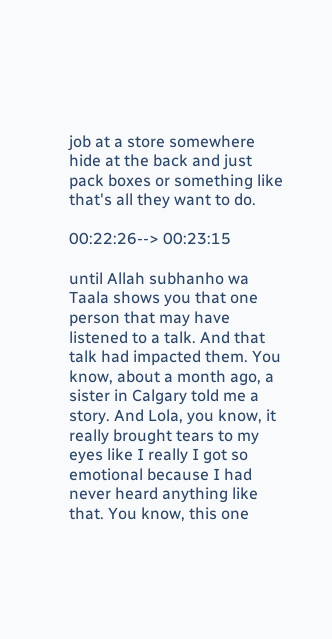job at a store somewhere hide at the back and just pack boxes or something like that's all they want to do.

00:22:26--> 00:23:15

until Allah subhanho wa Taala shows you that one person that may have listened to a talk. And that talk had impacted them. You know, about a month ago, a sister in Calgary told me a story. And Lola, you know, it really brought tears to my eyes like I really I got so emotional because I had never heard anything like that. You know, this one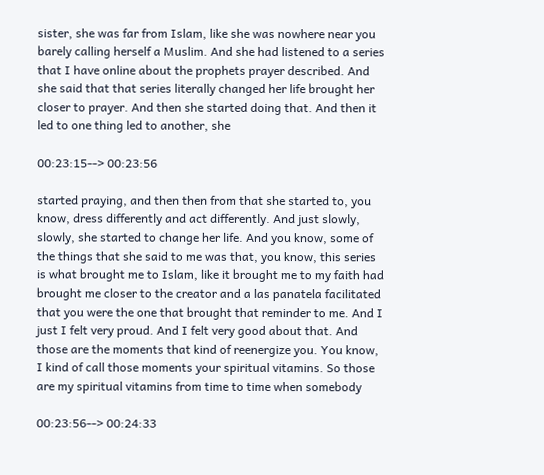sister, she was far from Islam, like she was nowhere near you barely calling herself a Muslim. And she had listened to a series that I have online about the prophets prayer described. And she said that that series literally changed her life brought her closer to prayer. And then she started doing that. And then it led to one thing led to another, she

00:23:15--> 00:23:56

started praying, and then then from that she started to, you know, dress differently and act differently. And just slowly, slowly, she started to change her life. And you know, some of the things that she said to me was that, you know, this series is what brought me to Islam, like it brought me to my faith had brought me closer to the creator and a las panatela facilitated that you were the one that brought that reminder to me. And I just I felt very proud. And I felt very good about that. And those are the moments that kind of reenergize you. You know, I kind of call those moments your spiritual vitamins. So those are my spiritual vitamins from time to time when somebody

00:23:56--> 00:24:33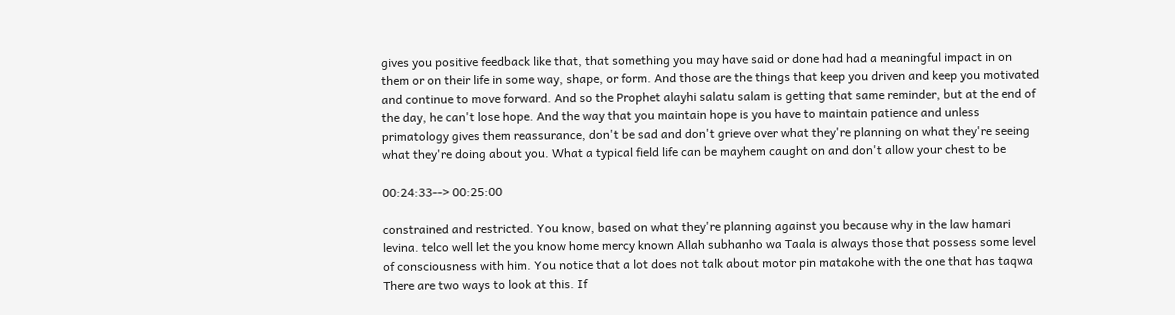gives you positive feedback like that, that something you may have said or done had had a meaningful impact in on them or on their life in some way, shape, or form. And those are the things that keep you driven and keep you motivated and continue to move forward. And so the Prophet alayhi salatu salam is getting that same reminder, but at the end of the day, he can't lose hope. And the way that you maintain hope is you have to maintain patience and unless primatology gives them reassurance, don't be sad and don't grieve over what they're planning on what they're seeing what they're doing about you. What a typical field life can be mayhem caught on and don't allow your chest to be

00:24:33--> 00:25:00

constrained and restricted. You know, based on what they're planning against you because why in the law hamari levina. telco well let the you know home mercy known Allah subhanho wa Taala is always those that possess some level of consciousness with him. You notice that a lot does not talk about motor pin matakohe with the one that has taqwa There are two ways to look at this. If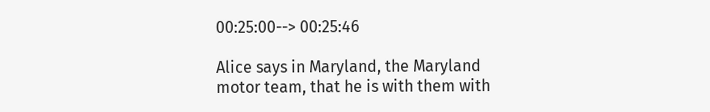00:25:00--> 00:25:46

Alice says in Maryland, the Maryland motor team, that he is with them with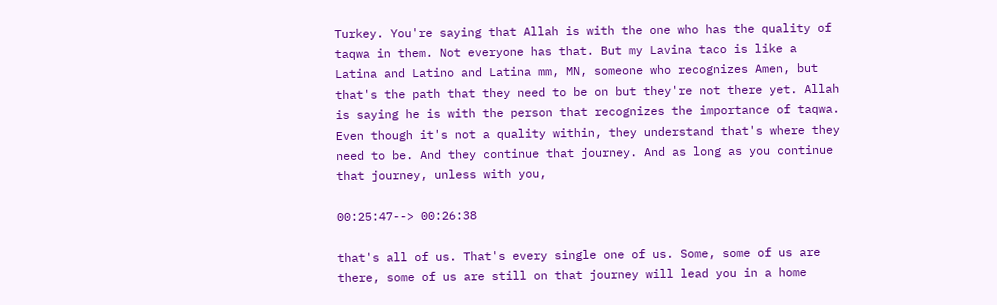Turkey. You're saying that Allah is with the one who has the quality of taqwa in them. Not everyone has that. But my Lavina taco is like a Latina and Latino and Latina mm, MN, someone who recognizes Amen, but that's the path that they need to be on but they're not there yet. Allah is saying he is with the person that recognizes the importance of taqwa. Even though it's not a quality within, they understand that's where they need to be. And they continue that journey. And as long as you continue that journey, unless with you,

00:25:47--> 00:26:38

that's all of us. That's every single one of us. Some, some of us are there, some of us are still on that journey will lead you in a home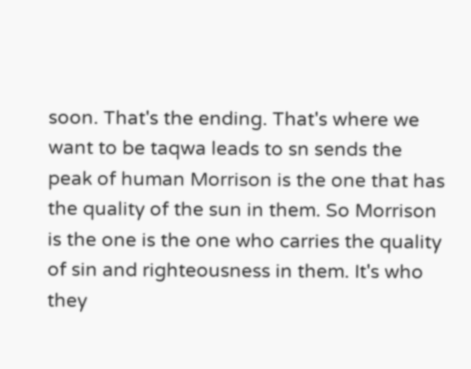soon. That's the ending. That's where we want to be taqwa leads to sn sends the peak of human Morrison is the one that has the quality of the sun in them. So Morrison is the one is the one who carries the quality of sin and righteousness in them. It's who they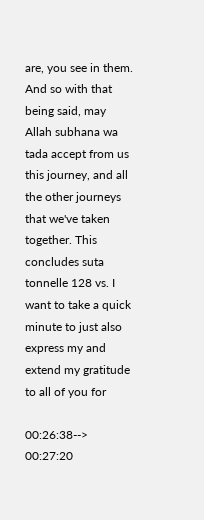are, you see in them. And so with that being said, may Allah subhana wa tada accept from us this journey, and all the other journeys that we've taken together. This concludes suta tonnelle 128 vs. I want to take a quick minute to just also express my and extend my gratitude to all of you for

00:26:38--> 00:27:20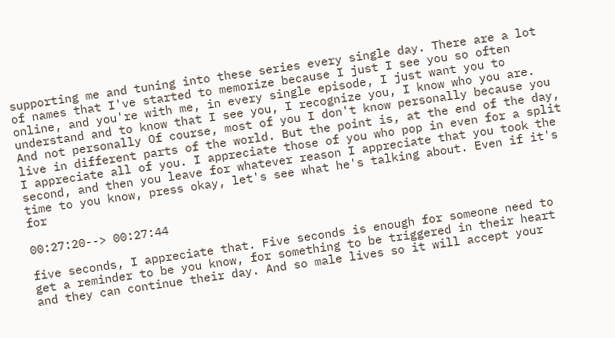supporting me and tuning into these series every single day. There are a lot of names that I've started to memorize because I just I see you so often online, and you're with me, in every single episode, I just want you to understand and to know that I see you, I recognize you, I know who you are. And not personally Of course, most of you I don't know personally because you live in different parts of the world. But the point is, at the end of the day, I appreciate all of you. I appreciate those of you who pop in even for a split second, and then you leave for whatever reason I appreciate that you took the time to you know, press okay, let's see what he's talking about. Even if it's for

00:27:20--> 00:27:44

five seconds, I appreciate that. Five seconds is enough for someone need to get a reminder to be you know, for something to be triggered in their heart and they can continue their day. And so male lives so it will accept your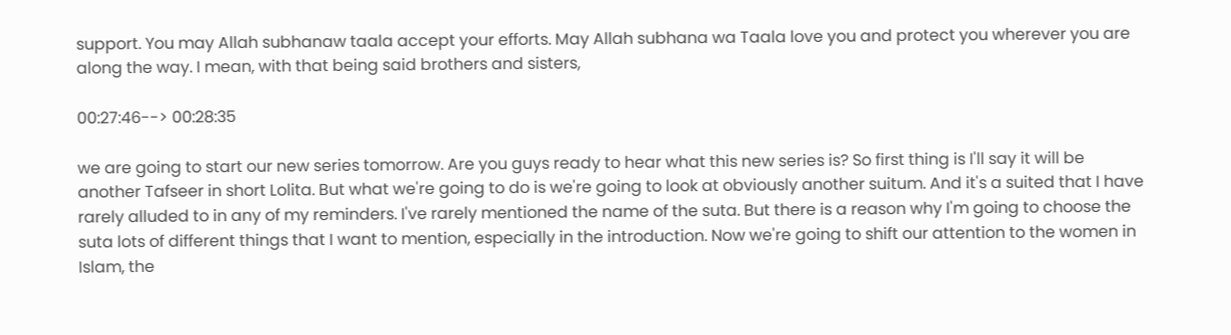support. You may Allah subhanaw taala accept your efforts. May Allah subhana wa Taala love you and protect you wherever you are along the way. I mean, with that being said brothers and sisters,

00:27:46--> 00:28:35

we are going to start our new series tomorrow. Are you guys ready to hear what this new series is? So first thing is I'll say it will be another Tafseer in short Lolita. But what we're going to do is we're going to look at obviously another suitum. And it's a suited that I have rarely alluded to in any of my reminders. I've rarely mentioned the name of the suta. But there is a reason why I'm going to choose the suta lots of different things that I want to mention, especially in the introduction. Now we're going to shift our attention to the women in Islam, the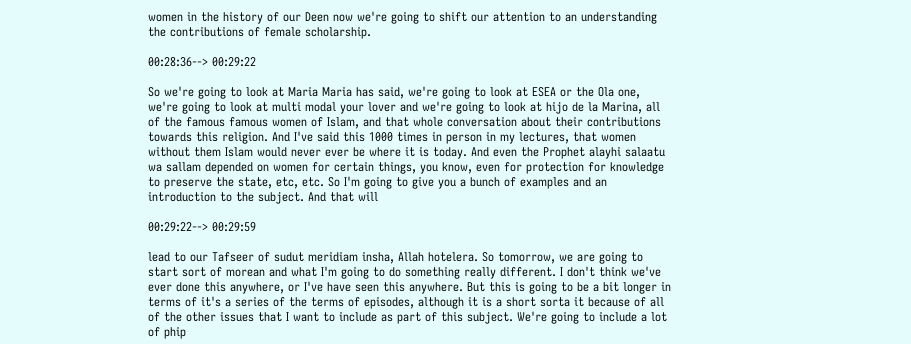women in the history of our Deen now we're going to shift our attention to an understanding the contributions of female scholarship.

00:28:36--> 00:29:22

So we're going to look at Maria Maria has said, we're going to look at ESEA or the Ola one, we're going to look at multi modal your lover and we're going to look at hijo de la Marina, all of the famous famous women of Islam, and that whole conversation about their contributions towards this religion. And I've said this 1000 times in person in my lectures, that women without them Islam would never ever be where it is today. And even the Prophet alayhi salaatu wa sallam depended on women for certain things, you know, even for protection for knowledge to preserve the state, etc, etc. So I'm going to give you a bunch of examples and an introduction to the subject. And that will

00:29:22--> 00:29:59

lead to our Tafseer of sudut meridiam insha, Allah hotelera. So tomorrow, we are going to start sort of morean and what I'm going to do something really different. I don't think we've ever done this anywhere, or I've have seen this anywhere. But this is going to be a bit longer in terms of it's a series of the terms of episodes, although it is a short sorta it because of all of the other issues that I want to include as part of this subject. We're going to include a lot of phip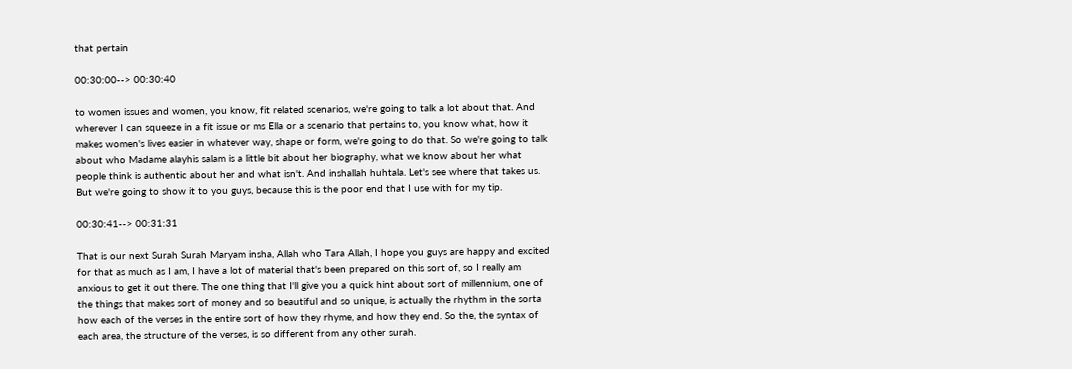that pertain

00:30:00--> 00:30:40

to women issues and women, you know, fit related scenarios, we're going to talk a lot about that. And wherever I can squeeze in a fit issue or ms Ella or a scenario that pertains to, you know what, how it makes women's lives easier in whatever way, shape or form, we're going to do that. So we're going to talk about who Madame alayhis salam is a little bit about her biography, what we know about her what people think is authentic about her and what isn't. And inshallah huhtala. Let's see where that takes us. But we're going to show it to you guys, because this is the poor end that I use with for my tip.

00:30:41--> 00:31:31

That is our next Surah Surah Maryam insha, Allah who Tara Allah, I hope you guys are happy and excited for that as much as I am, I have a lot of material that's been prepared on this sort of, so I really am anxious to get it out there. The one thing that I'll give you a quick hint about sort of millennium, one of the things that makes sort of money and so beautiful and so unique, is actually the rhythm in the sorta how each of the verses in the entire sort of how they rhyme, and how they end. So the, the syntax of each area, the structure of the verses, is so different from any other surah.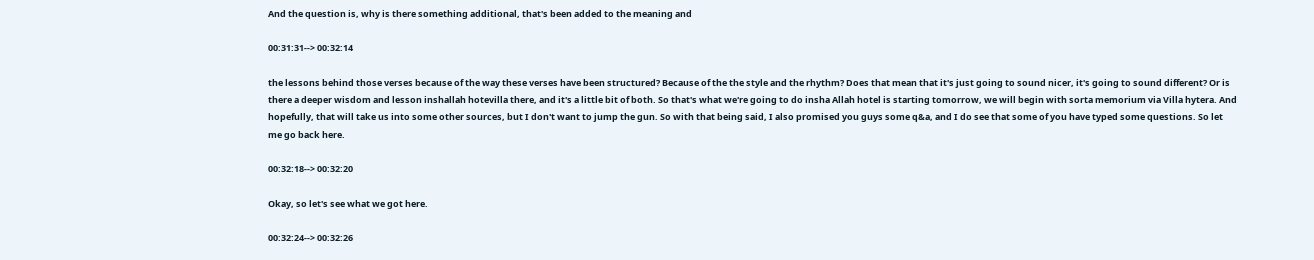And the question is, why is there something additional, that's been added to the meaning and

00:31:31--> 00:32:14

the lessons behind those verses because of the way these verses have been structured? Because of the the style and the rhythm? Does that mean that it's just going to sound nicer, it's going to sound different? Or is there a deeper wisdom and lesson inshallah hotevilla there, and it's a little bit of both. So that's what we're going to do insha Allah hotel is starting tomorrow, we will begin with sorta memorium via Villa hytera. And hopefully, that will take us into some other sources, but I don't want to jump the gun. So with that being said, I also promised you guys some q&a, and I do see that some of you have typed some questions. So let me go back here.

00:32:18--> 00:32:20

Okay, so let's see what we got here.

00:32:24--> 00:32:26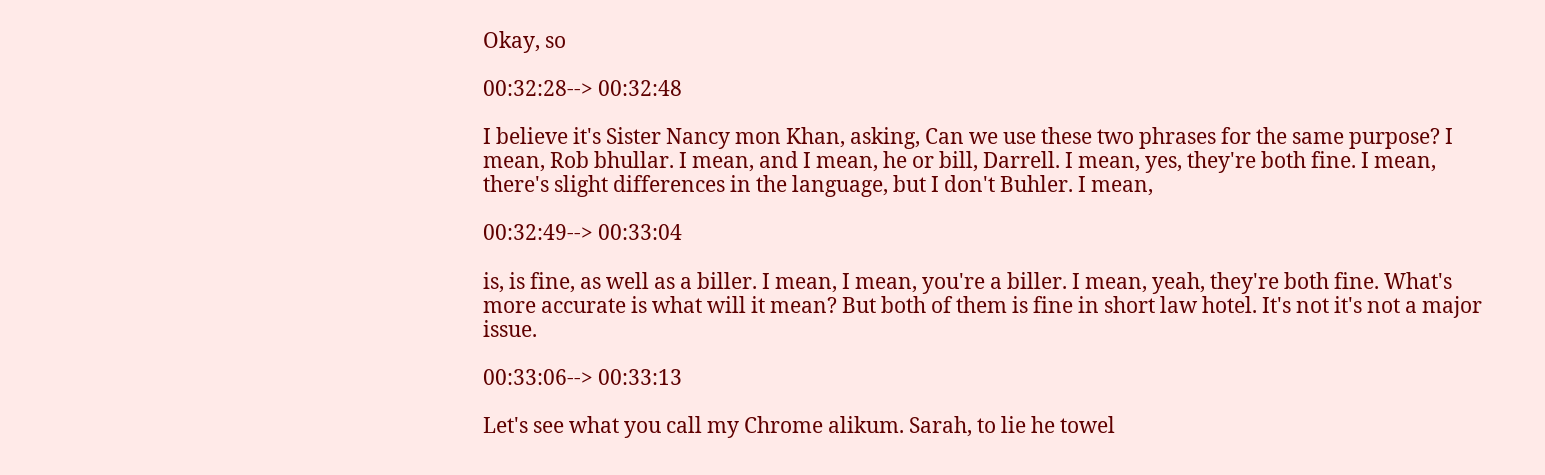Okay, so

00:32:28--> 00:32:48

I believe it's Sister Nancy mon Khan, asking, Can we use these two phrases for the same purpose? I mean, Rob bhullar. I mean, and I mean, he or bill, Darrell. I mean, yes, they're both fine. I mean, there's slight differences in the language, but I don't Buhler. I mean,

00:32:49--> 00:33:04

is, is fine, as well as a biller. I mean, I mean, you're a biller. I mean, yeah, they're both fine. What's more accurate is what will it mean? But both of them is fine in short law hotel. It's not it's not a major issue.

00:33:06--> 00:33:13

Let's see what you call my Chrome alikum. Sarah, to lie he towel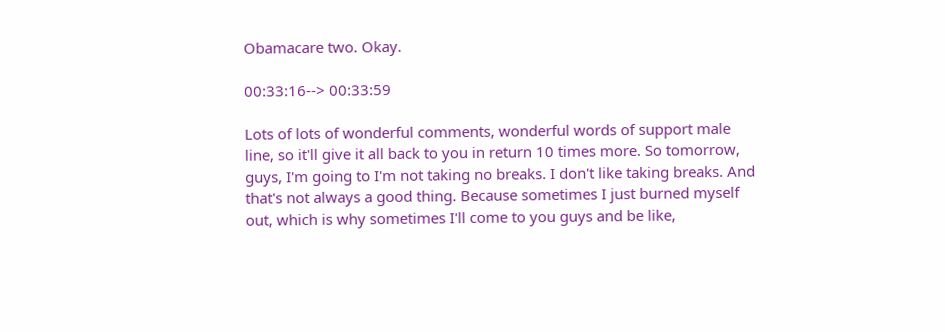Obamacare two. Okay.

00:33:16--> 00:33:59

Lots of lots of wonderful comments, wonderful words of support male line, so it'll give it all back to you in return 10 times more. So tomorrow, guys, I'm going to I'm not taking no breaks. I don't like taking breaks. And that's not always a good thing. Because sometimes I just burned myself out, which is why sometimes I'll come to you guys and be like,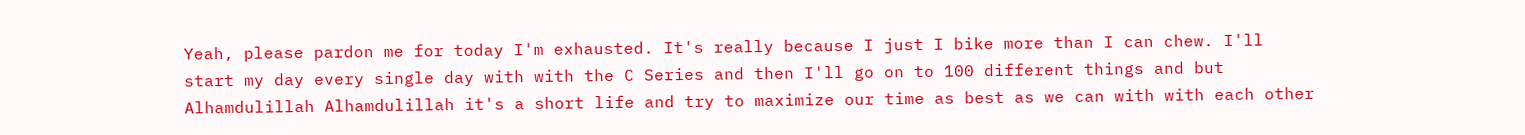Yeah, please pardon me for today I'm exhausted. It's really because I just I bike more than I can chew. I'll start my day every single day with with the C Series and then I'll go on to 100 different things and but Alhamdulillah Alhamdulillah it's a short life and try to maximize our time as best as we can with with each other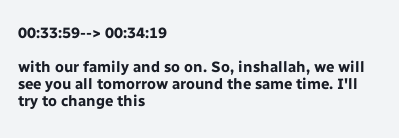00:33:59--> 00:34:19

with our family and so on. So, inshallah, we will see you all tomorrow around the same time. I'll try to change this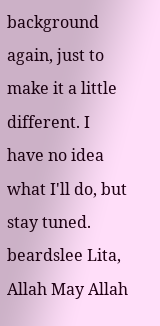background again, just to make it a little different. I have no idea what I'll do, but stay tuned. beardslee Lita, Allah May Allah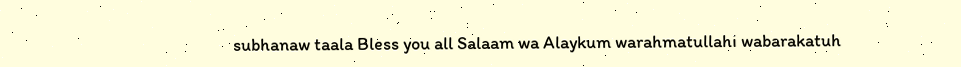subhanaw taala Bless you all Salaam wa Alaykum warahmatullahi wabarakatuh